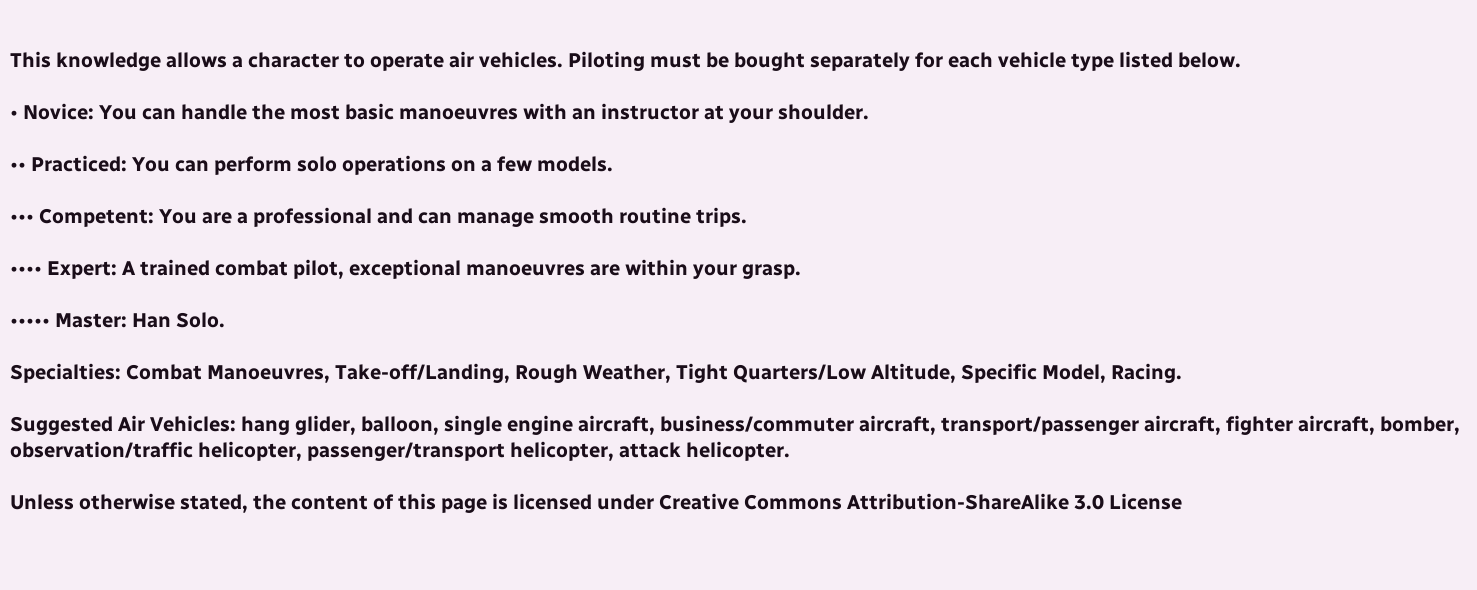This knowledge allows a character to operate air vehicles. Piloting must be bought separately for each vehicle type listed below.

• Novice: You can handle the most basic manoeuvres with an instructor at your shoulder.

•• Practiced: You can perform solo operations on a few models.

••• Competent: You are a professional and can manage smooth routine trips.

•••• Expert: A trained combat pilot, exceptional manoeuvres are within your grasp.

••••• Master: Han Solo.

Specialties: Combat Manoeuvres, Take-off/Landing, Rough Weather, Tight Quarters/Low Altitude, Specific Model, Racing.

Suggested Air Vehicles: hang glider, balloon, single engine aircraft, business/commuter aircraft, transport/passenger aircraft, fighter aircraft, bomber, observation/traffic helicopter, passenger/transport helicopter, attack helicopter.

Unless otherwise stated, the content of this page is licensed under Creative Commons Attribution-ShareAlike 3.0 License